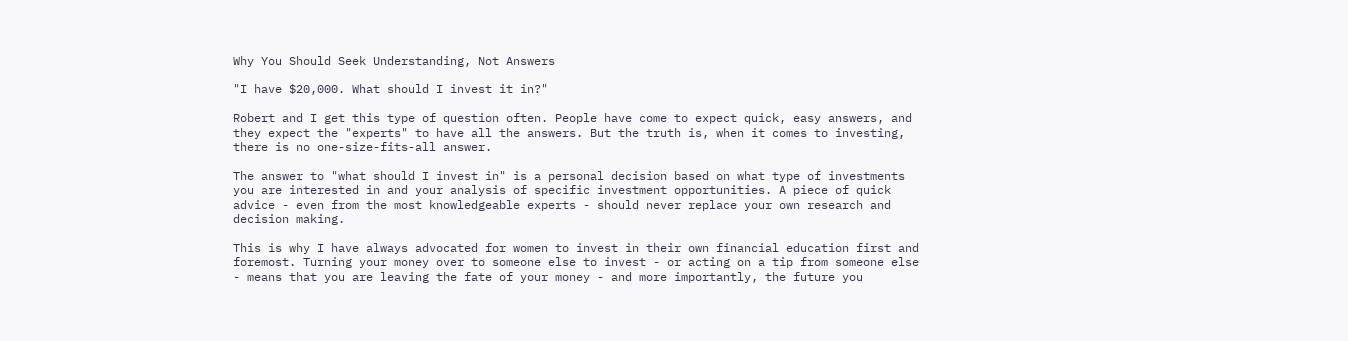Why You Should Seek Understanding, Not Answers

"I have $20,000. What should I invest it in?"

Robert and I get this type of question often. People have come to expect quick, easy answers, and they expect the "experts" to have all the answers. But the truth is, when it comes to investing, there is no one-size-fits-all answer.

The answer to "what should I invest in" is a personal decision based on what type of investments you are interested in and your analysis of specific investment opportunities. A piece of quick advice - even from the most knowledgeable experts - should never replace your own research and decision making.

This is why I have always advocated for women to invest in their own financial education first and foremost. Turning your money over to someone else to invest - or acting on a tip from someone else - means that you are leaving the fate of your money - and more importantly, the future you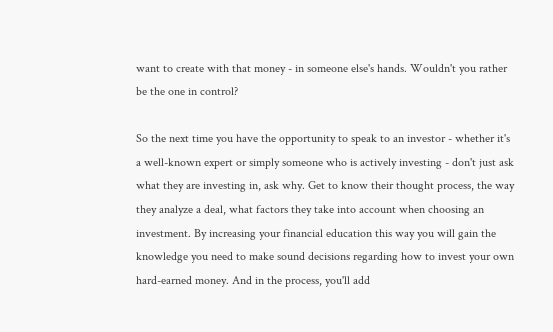want to create with that money - in someone else's hands. Wouldn't you rather be the one in control?

So the next time you have the opportunity to speak to an investor - whether it's a well-known expert or simply someone who is actively investing - don't just ask what they are investing in, ask why. Get to know their thought process, the way they analyze a deal, what factors they take into account when choosing an investment. By increasing your financial education this way you will gain the knowledge you need to make sound decisions regarding how to invest your own hard-earned money. And in the process, you'll add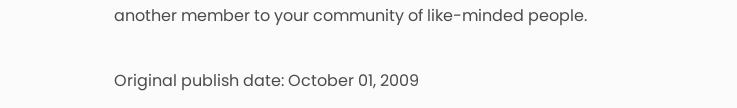another member to your community of like-minded people.

Original publish date: October 01, 2009